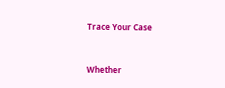Trace Your Case


Whether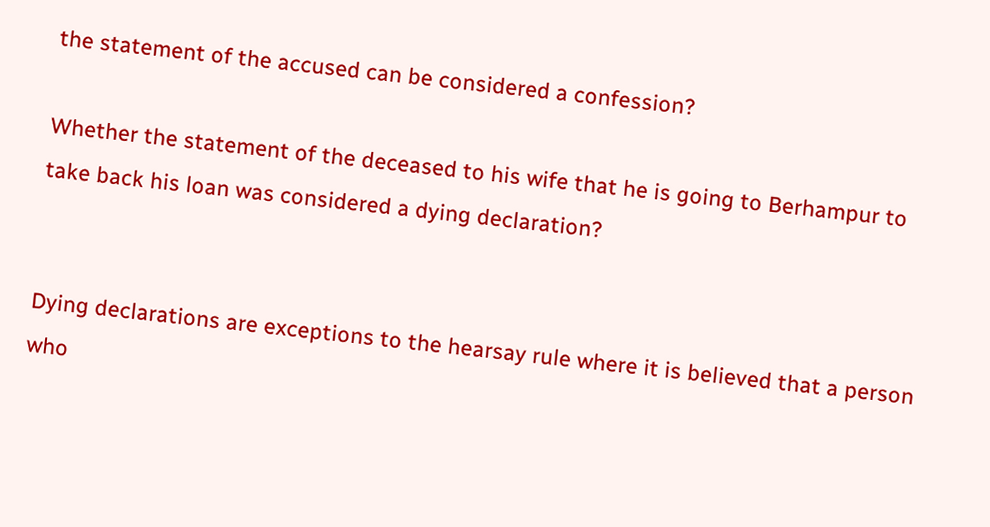the statement of the accused can be considered a confession?

Whether the statement of the deceased to his wife that he is going to Berhampur to take back his loan was considered a dying declaration?


Dying declarations are exceptions to the hearsay rule where it is believed that a person who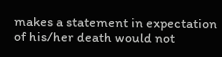makes a statement in expectation of his/her death would not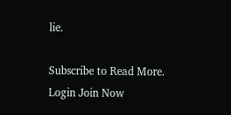lie.

Subscribe to Read More.
Login Join Now